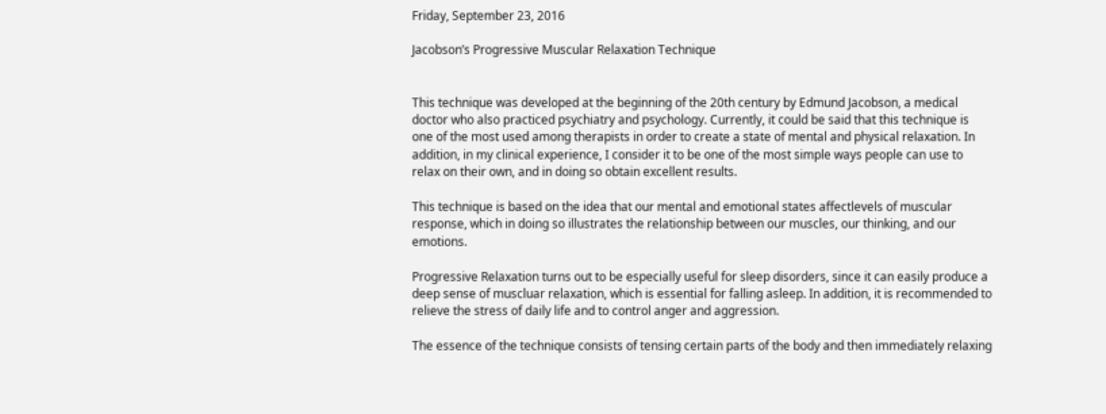Friday, September 23, 2016

Jacobson’s Progressive Muscular Relaxation Technique


This technique was developed at the beginning of the 20th century by Edmund Jacobson, a medical doctor who also practiced psychiatry and psychology. Currently, it could be said that this technique is one of the most used among therapists in order to create a state of mental and physical relaxation. In addition, in my clinical experience, I consider it to be one of the most simple ways people can use to relax on their own, and in doing so obtain excellent results.

This technique is based on the idea that our mental and emotional states affectlevels of muscular response, which in doing so illustrates the relationship between our muscles, our thinking, and our emotions.

Progressive Relaxation turns out to be especially useful for sleep disorders, since it can easily produce a deep sense of muscluar relaxation, which is essential for falling asleep. In addition, it is recommended to relieve the stress of daily life and to control anger and aggression.

The essence of the technique consists of tensing certain parts of the body and then immediately relaxing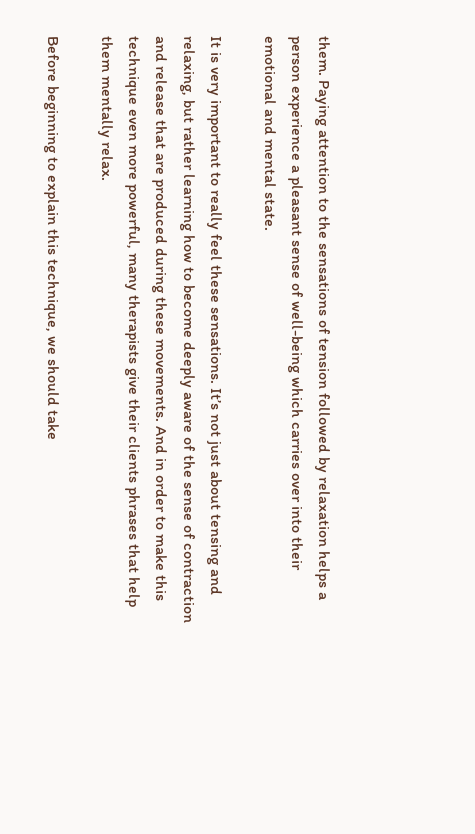them. Paying attention to the sensations of tension followed by relaxation helps a person experience a pleasant sense of well-being which carries over into their emotional and mental state.

It is very important to really feel these sensations. It’s not just about tensing and relaxing, but rather learning how to become deeply aware of the sense of contraction and release that are produced during these movements. And in order to make this technique even more powerful, many therapists give their clients phrases that help them mentally relax.

Before beginning to explain this technique, we should take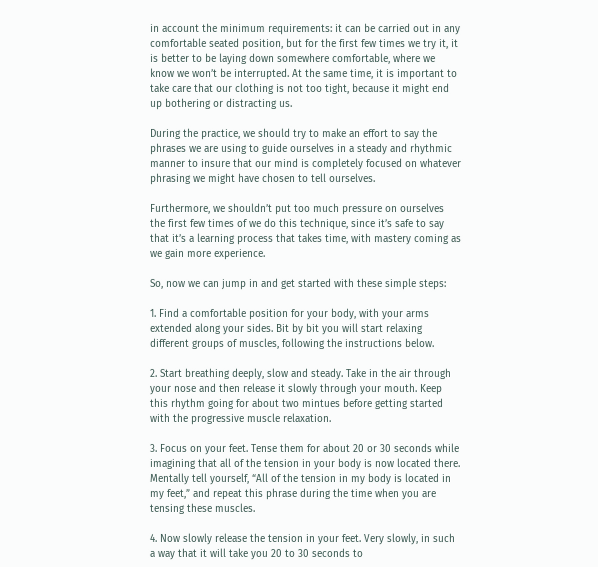in account the minimum requirements: it can be carried out in any comfortable seated position, but for the first few times we try it, it is better to be laying down somewhere comfortable, where we know we won’t be interrupted. At the same time, it is important to take care that our clothing is not too tight, because it might end up bothering or distracting us.

During the practice, we should try to make an effort to say the phrases we are using to guide ourselves in a steady and rhythmic manner to insure that our mind is completely focused on whatever phrasing we might have chosen to tell ourselves.

Furthermore, we shouldn’t put too much pressure on ourselves the first few times of we do this technique, since it’s safe to say that it’s a learning process that takes time, with mastery coming as we gain more experience.

So, now we can jump in and get started with these simple steps:

1. Find a comfortable position for your body, with your arms extended along your sides. Bit by bit you will start relaxing different groups of muscles, following the instructions below.

2. Start breathing deeply, slow and steady. Take in the air through your nose and then release it slowly through your mouth. Keep this rhythm going for about two mintues before getting started with the progressive muscle relaxation.

3. Focus on your feet. Tense them for about 20 or 30 seconds while imagining that all of the tension in your body is now located there. Mentally tell yourself, “All of the tension in my body is located in my feet,” and repeat this phrase during the time when you are tensing these muscles.

4. Now slowly release the tension in your feet. Very slowly, in such a way that it will take you 20 to 30 seconds to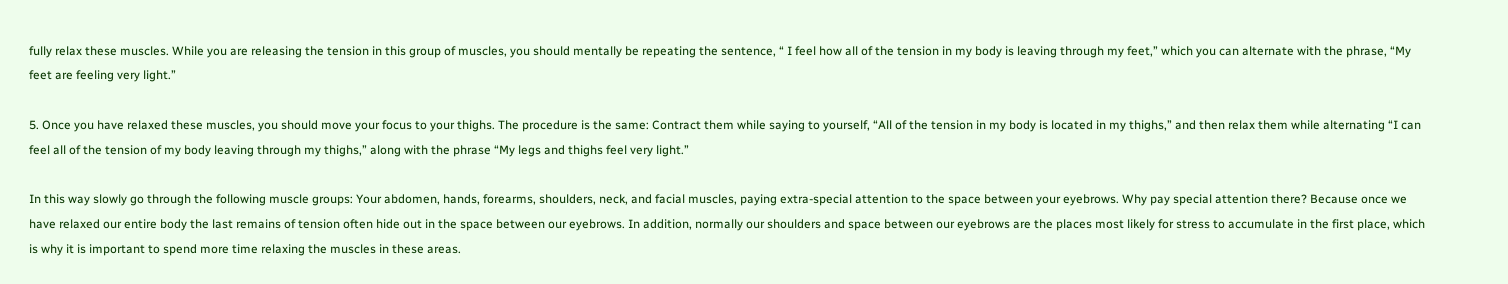fully relax these muscles. While you are releasing the tension in this group of muscles, you should mentally be repeating the sentence, “ I feel how all of the tension in my body is leaving through my feet,” which you can alternate with the phrase, “My feet are feeling very light.”

5. Once you have relaxed these muscles, you should move your focus to your thighs. The procedure is the same: Contract them while saying to yourself, “All of the tension in my body is located in my thighs,” and then relax them while alternating “I can feel all of the tension of my body leaving through my thighs,” along with the phrase “My legs and thighs feel very light.”

In this way slowly go through the following muscle groups: Your abdomen, hands, forearms, shoulders, neck, and facial muscles, paying extra-special attention to the space between your eyebrows. Why pay special attention there? Because once we have relaxed our entire body the last remains of tension often hide out in the space between our eyebrows. In addition, normally our shoulders and space between our eyebrows are the places most likely for stress to accumulate in the first place, which is why it is important to spend more time relaxing the muscles in these areas.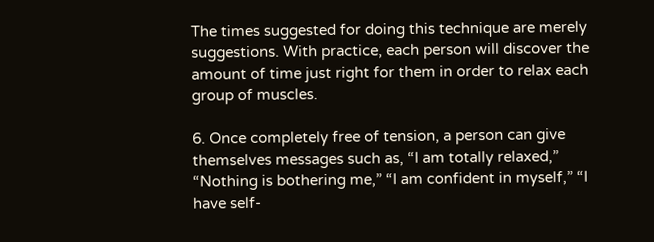The times suggested for doing this technique are merely suggestions. With practice, each person will discover the amount of time just right for them in order to relax each group of muscles.

6. Once completely free of tension, a person can give themselves messages such as, “I am totally relaxed,” “Nothing is bothering me,” “I am confident in myself,” “I have self-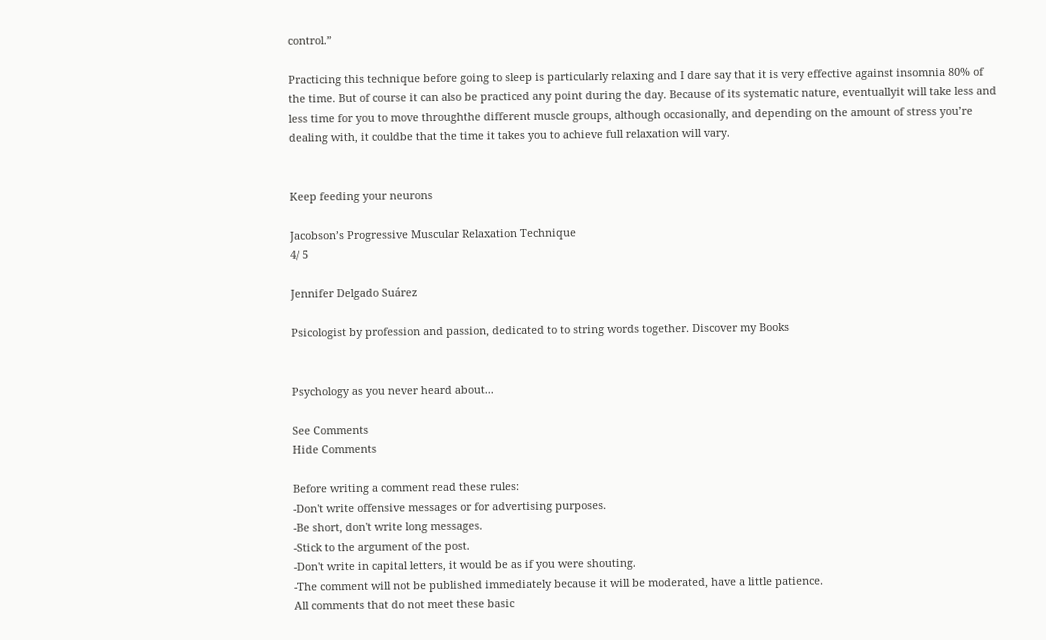control.”

Practicing this technique before going to sleep is particularly relaxing and I dare say that it is very effective against insomnia 80% of the time. But of course it can also be practiced any point during the day. Because of its systematic nature, eventuallyit will take less and less time for you to move throughthe different muscle groups, although occasionally, and depending on the amount of stress you’re dealing with, it couldbe that the time it takes you to achieve full relaxation will vary.


Keep feeding your neurons

Jacobson’s Progressive Muscular Relaxation Technique
4/ 5

Jennifer Delgado Suárez

Psicologist by profession and passion, dedicated to to string words together. Discover my Books


Psychology as you never heard about...

See Comments
Hide Comments

Before writing a comment read these rules:
-Don't write offensive messages or for advertising purposes.
-Be short, don't write long messages.
-Stick to the argument of the post.
-Don't write in capital letters, it would be as if you were shouting.
-The comment will not be published immediately because it will be moderated, have a little patience.
All comments that do not meet these basic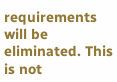requirements will be eliminated. This is not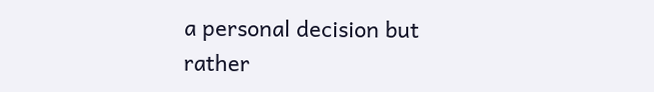a personal decision but rather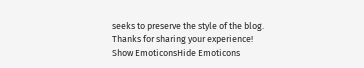seeks to preserve the style of the blog.
Thanks for sharing your experience!
Show EmoticonsHide Emoticons